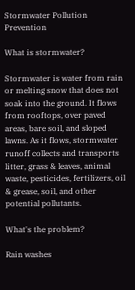Stormwater Pollution Prevention

What is stormwater?

Stormwater is water from rain or melting snow that does not soak into the ground. It flows from rooftops, over paved areas, bare soil, and sloped lawns. As it flows, stormwater runoff collects and transports litter, grass & leaves, animal waste, pesticides, fertilizers, oil & grease, soil, and other potential pollutants.

What's the problem?

Rain washes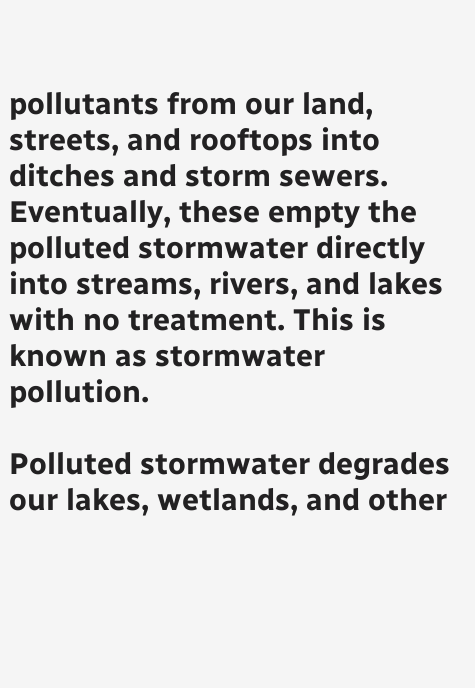pollutants from our land, streets, and rooftops into ditches and storm sewers. Eventually, these empty the polluted stormwater directly into streams, rivers, and lakes with no treatment. This is known as stormwater pollution.

Polluted stormwater degrades our lakes, wetlands, and other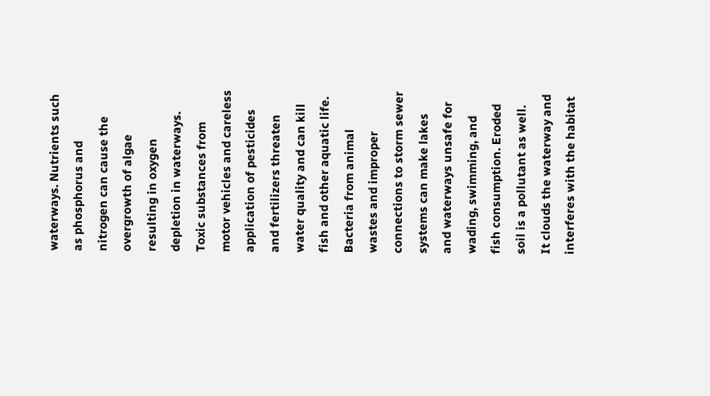waterways. Nutrients such as phosphorus and nitrogen can cause the overgrowth of algae resulting in oxygen depletion in waterways. Toxic substances from motor vehicles and careless application of pesticides and fertilizers threaten water quality and can kill fish and other aquatic life. Bacteria from animal wastes and improper connections to storm sewer systems can make lakes and waterways unsafe for wading, swimming, and fish consumption. Eroded soil is a pollutant as well. It clouds the waterway and interferes with the habitat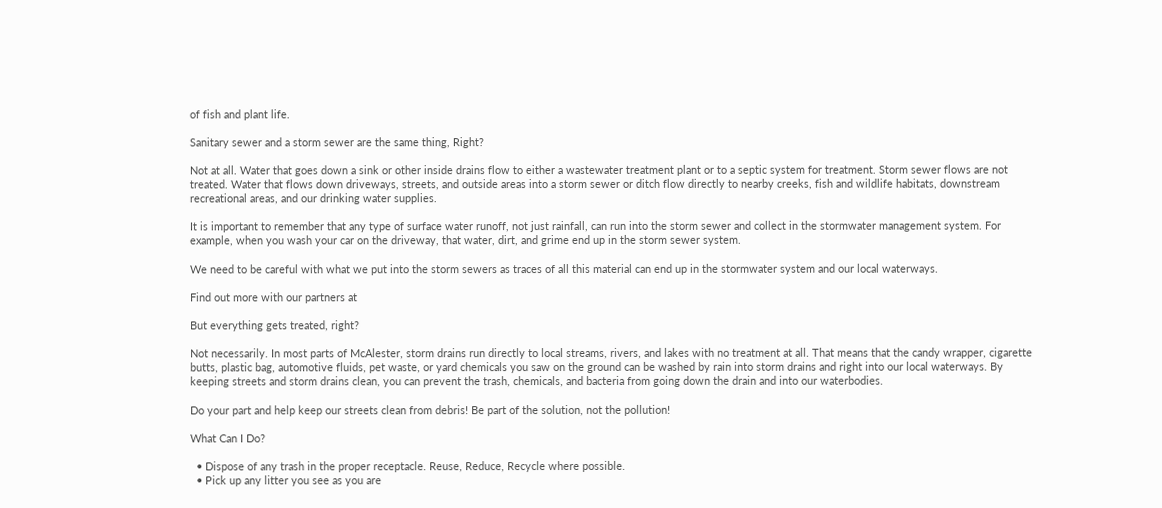of fish and plant life.

Sanitary sewer and a storm sewer are the same thing, Right?

Not at all. Water that goes down a sink or other inside drains flow to either a wastewater treatment plant or to a septic system for treatment. Storm sewer flows are not treated. Water that flows down driveways, streets, and outside areas into a storm sewer or ditch flow directly to nearby creeks, fish and wildlife habitats, downstream recreational areas, and our drinking water supplies.

It is important to remember that any type of surface water runoff, not just rainfall, can run into the storm sewer and collect in the stormwater management system. For example, when you wash your car on the driveway, that water, dirt, and grime end up in the storm sewer system.

We need to be careful with what we put into the storm sewers as traces of all this material can end up in the stormwater system and our local waterways.

Find out more with our partners at

But everything gets treated, right?

Not necessarily. In most parts of McAlester, storm drains run directly to local streams, rivers, and lakes with no treatment at all. That means that the candy wrapper, cigarette butts, plastic bag, automotive fluids, pet waste, or yard chemicals you saw on the ground can be washed by rain into storm drains and right into our local waterways. By keeping streets and storm drains clean, you can prevent the trash, chemicals, and bacteria from going down the drain and into our waterbodies.

Do your part and help keep our streets clean from debris! Be part of the solution, not the pollution!

What Can I Do?

  • Dispose of any trash in the proper receptacle. Reuse, Reduce, Recycle where possible.
  • Pick up any litter you see as you are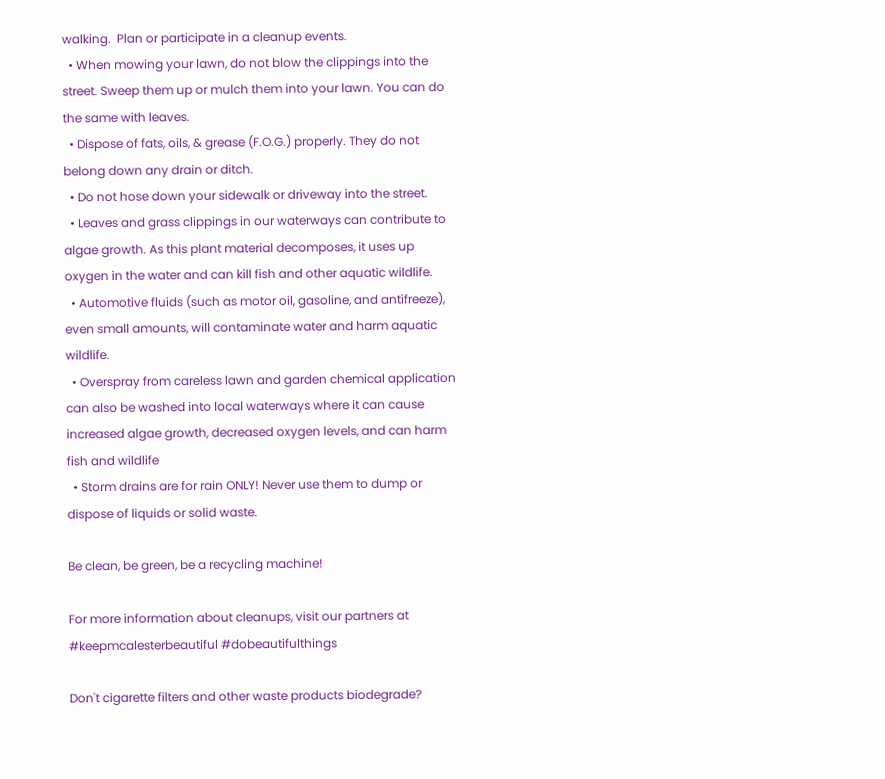walking.  Plan or participate in a cleanup events.
  • When mowing your lawn, do not blow the clippings into the street. Sweep them up or mulch them into your lawn. You can do the same with leaves.
  • Dispose of fats, oils, & grease (F.O.G.) properly. They do not belong down any drain or ditch.
  • Do not hose down your sidewalk or driveway into the street.
  • Leaves and grass clippings in our waterways can contribute to algae growth. As this plant material decomposes, it uses up oxygen in the water and can kill fish and other aquatic wildlife.
  • Automotive fluids (such as motor oil, gasoline, and antifreeze), even small amounts, will contaminate water and harm aquatic wildlife.
  • Overspray from careless lawn and garden chemical application can also be washed into local waterways where it can cause increased algae growth, decreased oxygen levels, and can harm fish and wildlife
  • Storm drains are for rain ONLY! Never use them to dump or dispose of liquids or solid waste.

Be clean, be green, be a recycling machine!

For more information about cleanups, visit our partners at #keepmcalesterbeautiful #dobeautifulthings

Don't cigarette filters and other waste products biodegrade?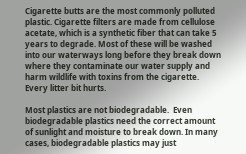Cigarette butts are the most commonly polluted plastic. Cigarette filters are made from cellulose acetate, which is a synthetic fiber that can take 5 years to degrade. Most of these will be washed into our waterways long before they break down where they contaminate our water supply and harm wildlife with toxins from the cigarette. Every litter bit hurts.

Most plastics are not biodegradable.  Even biodegradable plastics need the correct amount of sunlight and moisture to break down. In many cases, biodegradable plastics may just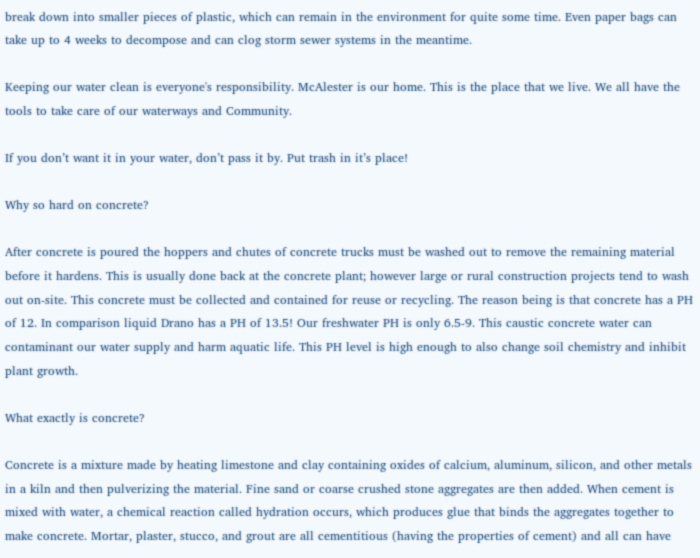break down into smaller pieces of plastic, which can remain in the environment for quite some time. Even paper bags can take up to 4 weeks to decompose and can clog storm sewer systems in the meantime.

Keeping our water clean is everyone's responsibility. McAlester is our home. This is the place that we live. We all have the tools to take care of our waterways and Community.

If you don’t want it in your water, don’t pass it by. Put trash in it’s place!

Why so hard on concrete?

After concrete is poured the hoppers and chutes of concrete trucks must be washed out to remove the remaining material before it hardens. This is usually done back at the concrete plant; however large or rural construction projects tend to wash out on-site. This concrete must be collected and contained for reuse or recycling. The reason being is that concrete has a PH of 12. In comparison liquid Drano has a PH of 13.5! Our freshwater PH is only 6.5-9. This caustic concrete water can contaminant our water supply and harm aquatic life. This PH level is high enough to also change soil chemistry and inhibit plant growth.

What exactly is concrete?

Concrete is a mixture made by heating limestone and clay containing oxides of calcium, aluminum, silicon, and other metals in a kiln and then pulverizing the material. Fine sand or coarse crushed stone aggregates are then added. When cement is mixed with water, a chemical reaction called hydration occurs, which produces glue that binds the aggregates together to make concrete. Mortar, plaster, stucco, and grout are all cementitious (having the properties of cement) and all can have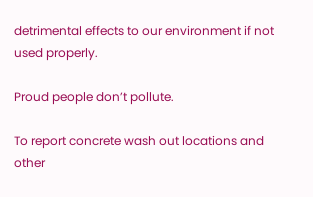detrimental effects to our environment if not used properly.

Proud people don’t pollute.

To report concrete wash out locations and other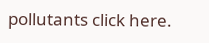pollutants click here.